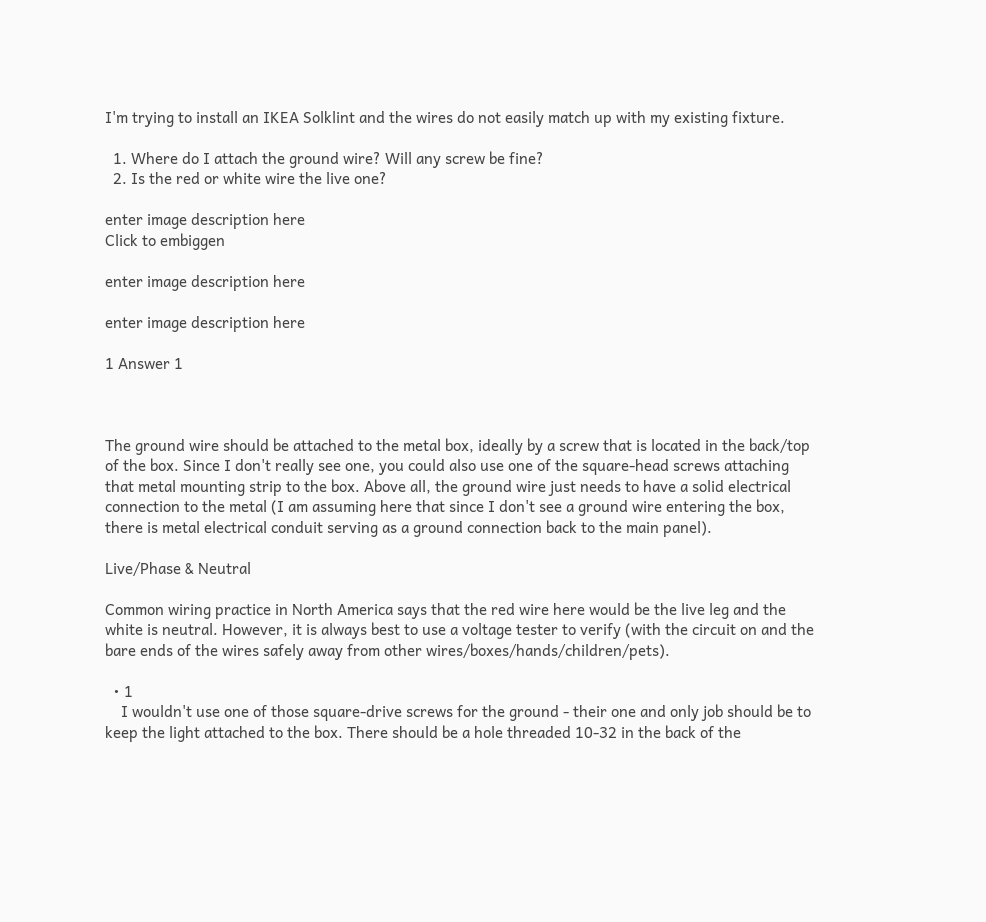I'm trying to install an IKEA Solklint and the wires do not easily match up with my existing fixture.

  1. Where do I attach the ground wire? Will any screw be fine?
  2. Is the red or white wire the live one?

enter image description here
Click to embiggen

enter image description here

enter image description here

1 Answer 1



The ground wire should be attached to the metal box, ideally by a screw that is located in the back/top of the box. Since I don't really see one, you could also use one of the square-head screws attaching that metal mounting strip to the box. Above all, the ground wire just needs to have a solid electrical connection to the metal (I am assuming here that since I don't see a ground wire entering the box, there is metal electrical conduit serving as a ground connection back to the main panel).

Live/Phase & Neutral

Common wiring practice in North America says that the red wire here would be the live leg and the white is neutral. However, it is always best to use a voltage tester to verify (with the circuit on and the bare ends of the wires safely away from other wires/boxes/hands/children/pets).

  • 1
    I wouldn't use one of those square-drive screws for the ground - their one and only job should be to keep the light attached to the box. There should be a hole threaded 10-32 in the back of the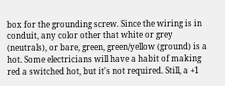box for the grounding screw. Since the wiring is in conduit, any color other that white or grey (neutrals), or bare, green, green/yellow (ground) is a hot. Some electricians will have a habit of making red a switched hot, but it's not required. Still, a +1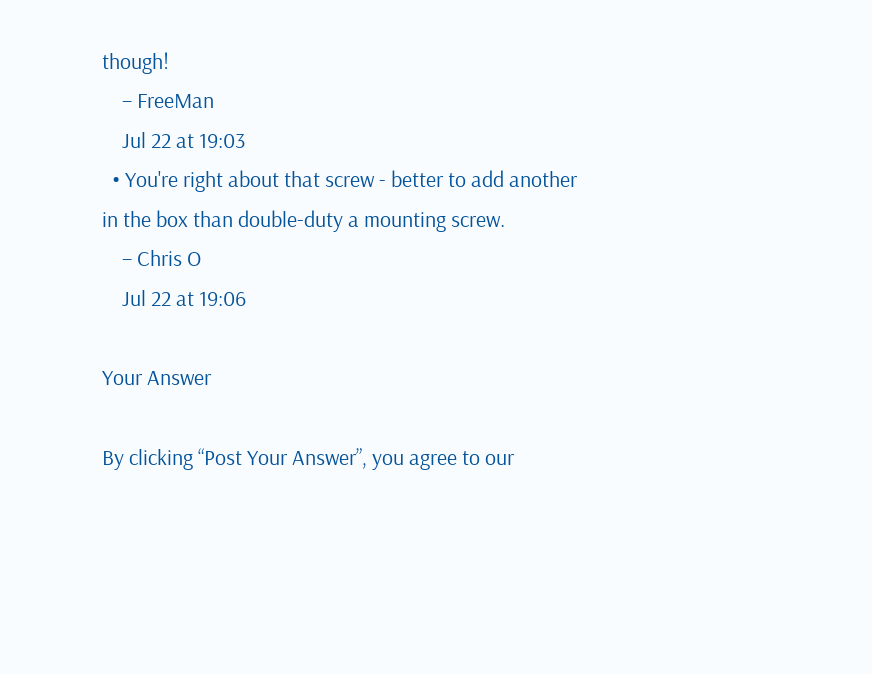though!
    – FreeMan
    Jul 22 at 19:03
  • You're right about that screw - better to add another in the box than double-duty a mounting screw.
    – Chris O
    Jul 22 at 19:06

Your Answer

By clicking “Post Your Answer”, you agree to our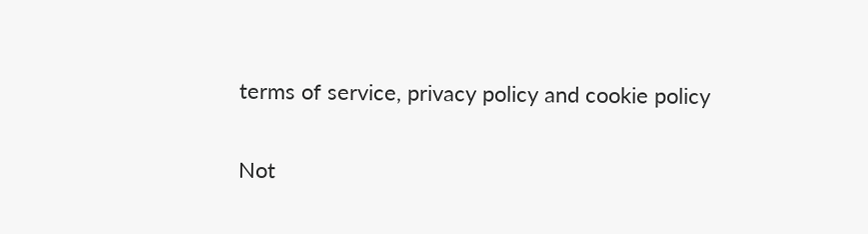terms of service, privacy policy and cookie policy

Not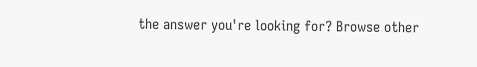the answer you're looking for? Browse other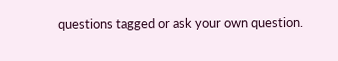questions tagged or ask your own question.